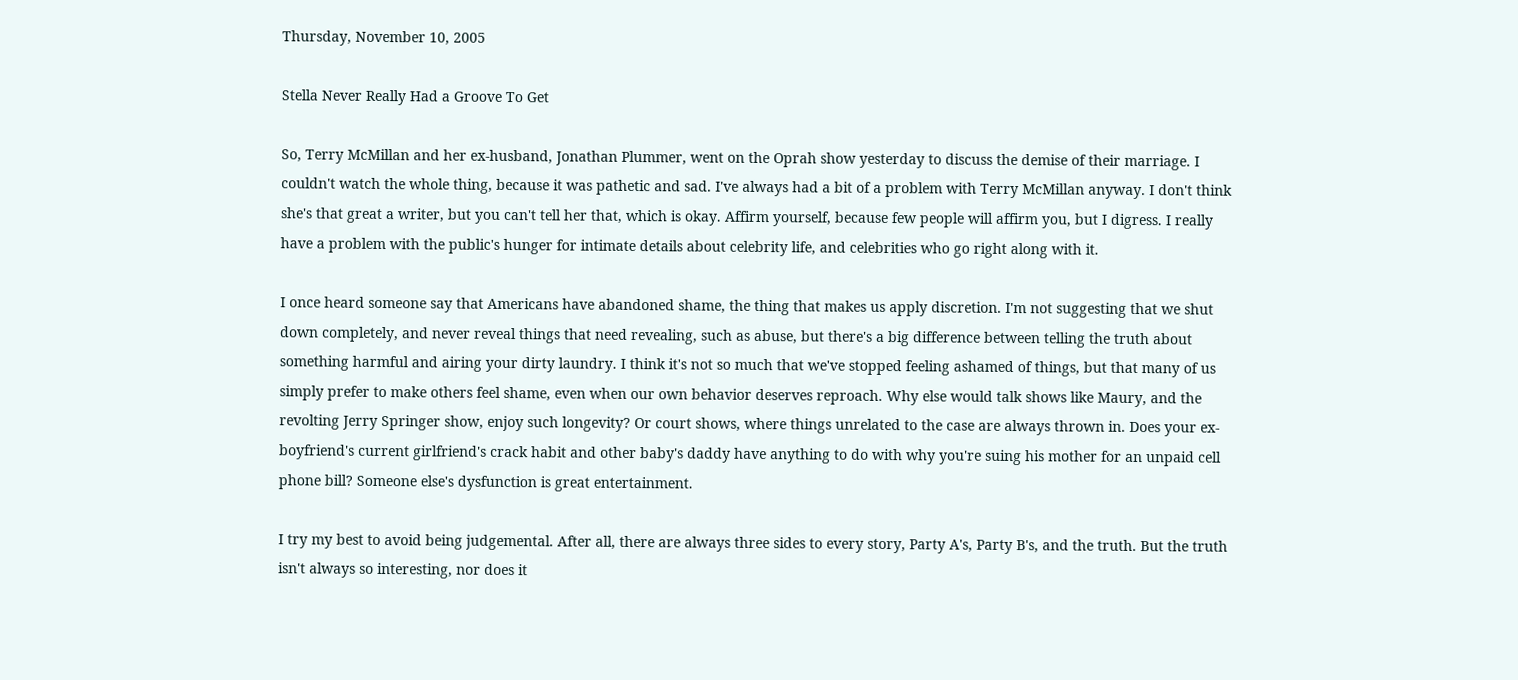Thursday, November 10, 2005

Stella Never Really Had a Groove To Get

So, Terry McMillan and her ex-husband, Jonathan Plummer, went on the Oprah show yesterday to discuss the demise of their marriage. I couldn't watch the whole thing, because it was pathetic and sad. I've always had a bit of a problem with Terry McMillan anyway. I don't think she's that great a writer, but you can't tell her that, which is okay. Affirm yourself, because few people will affirm you, but I digress. I really have a problem with the public's hunger for intimate details about celebrity life, and celebrities who go right along with it.

I once heard someone say that Americans have abandoned shame, the thing that makes us apply discretion. I'm not suggesting that we shut down completely, and never reveal things that need revealing, such as abuse, but there's a big difference between telling the truth about something harmful and airing your dirty laundry. I think it's not so much that we've stopped feeling ashamed of things, but that many of us simply prefer to make others feel shame, even when our own behavior deserves reproach. Why else would talk shows like Maury, and the revolting Jerry Springer show, enjoy such longevity? Or court shows, where things unrelated to the case are always thrown in. Does your ex-boyfriend's current girlfriend's crack habit and other baby's daddy have anything to do with why you're suing his mother for an unpaid cell phone bill? Someone else's dysfunction is great entertainment.

I try my best to avoid being judgemental. After all, there are always three sides to every story, Party A's, Party B's, and the truth. But the truth isn't always so interesting, nor does it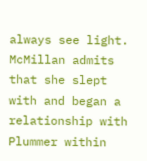always see light. McMillan admits that she slept with and began a relationship with Plummer within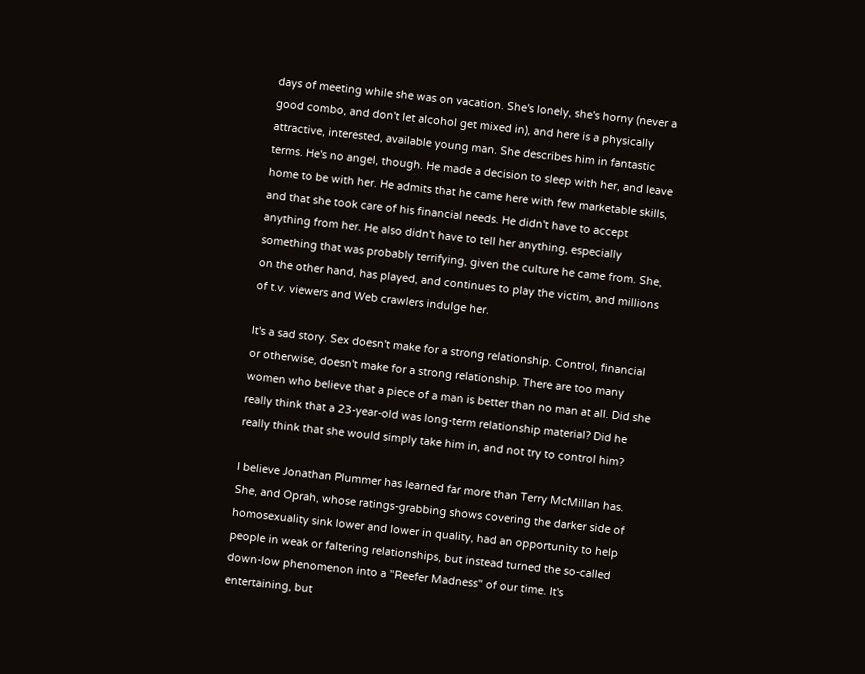days of meeting while she was on vacation. She's lonely, she's horny (never a good combo, and don't let alcohol get mixed in), and here is a physically attractive, interested, available young man. She describes him in fantastic terms. He's no angel, though. He made a decision to sleep with her, and leave home to be with her. He admits that he came here with few marketable skills, and that she took care of his financial needs. He didn't have to accept anything from her. He also didn't have to tell her anything, especially something that was probably terrifying, given the culture he came from. She, on the other hand, has played, and continues to play the victim, and millions of t.v. viewers and Web crawlers indulge her.

It's a sad story. Sex doesn't make for a strong relationship. Control, financial or otherwise, doesn't make for a strong relationship. There are too many women who believe that a piece of a man is better than no man at all. Did she really think that a 23-year-old was long-term relationship material? Did he really think that she would simply take him in, and not try to control him?

I believe Jonathan Plummer has learned far more than Terry McMillan has. She, and Oprah, whose ratings-grabbing shows covering the darker side of homosexuality sink lower and lower in quality, had an opportunity to help people in weak or faltering relationships, but instead turned the so-called down-low phenomenon into a "Reefer Madness" of our time. It's entertaining, but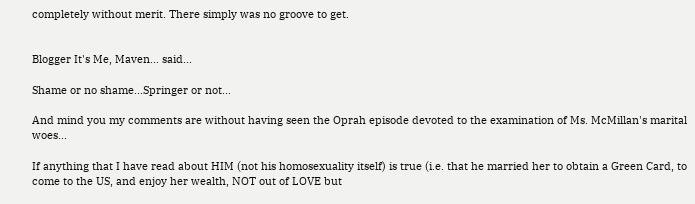completely without merit. There simply was no groove to get.


Blogger It's Me, Maven... said...

Shame or no shame...Springer or not...

And mind you my comments are without having seen the Oprah episode devoted to the examination of Ms. McMillan's marital woes...

If anything that I have read about HIM (not his homosexuality itself) is true (i.e. that he married her to obtain a Green Card, to come to the US, and enjoy her wealth, NOT out of LOVE but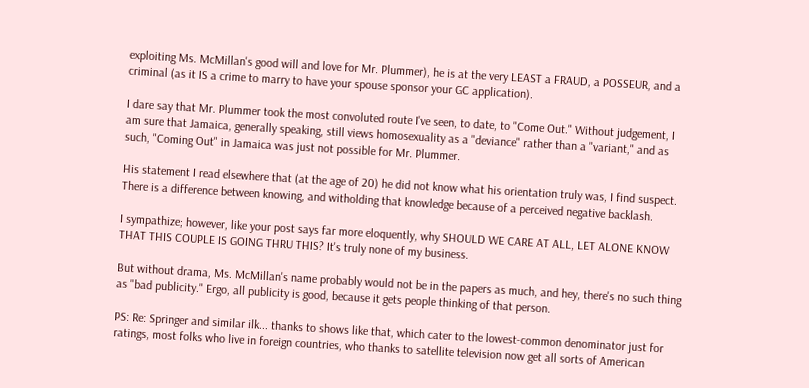exploiting Ms. McMillan's good will and love for Mr. Plummer), he is at the very LEAST a FRAUD, a POSSEUR, and a criminal (as it IS a crime to marry to have your spouse sponsor your GC application).

I dare say that Mr. Plummer took the most convoluted route I've seen, to date, to "Come Out." Without judgement, I am sure that Jamaica, generally speaking, still views homosexuality as a "deviance" rather than a "variant," and as such, "Coming Out" in Jamaica was just not possible for Mr. Plummer.

His statement I read elsewhere that (at the age of 20) he did not know what his orientation truly was, I find suspect. There is a difference between knowing, and witholding that knowledge because of a perceived negative backlash.

I sympathize; however, like your post says far more eloquently, why SHOULD WE CARE AT ALL, LET ALONE KNOW THAT THIS COUPLE IS GOING THRU THIS? It's truly none of my business.

But without drama, Ms. McMillan's name probably would not be in the papers as much, and hey, there's no such thing as "bad publicity." Ergo, all publicity is good, because it gets people thinking of that person.

PS: Re: Springer and similar ilk... thanks to shows like that, which cater to the lowest-common denominator just for ratings, most folks who live in foreign countries, who thanks to satellite television now get all sorts of American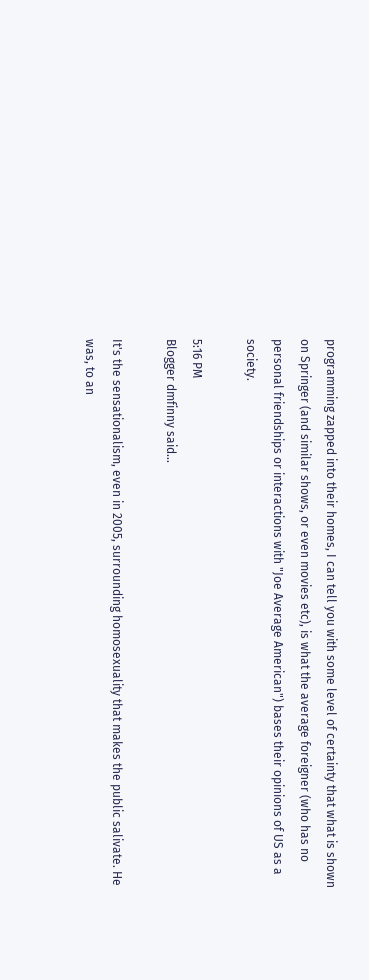programming zapped into their homes, I can tell you with some level of certainty that what is shown on Springer (and similar shows, or even movies etc), is what the average foreigner (who has no personal friendships or interactions with "Joe Average American") bases their opinions of US as a society.

5:16 PM
Blogger dmfinny said...

It's the sensationalism, even in 2005, surrounding homosexuality that makes the public salivate. He was, to an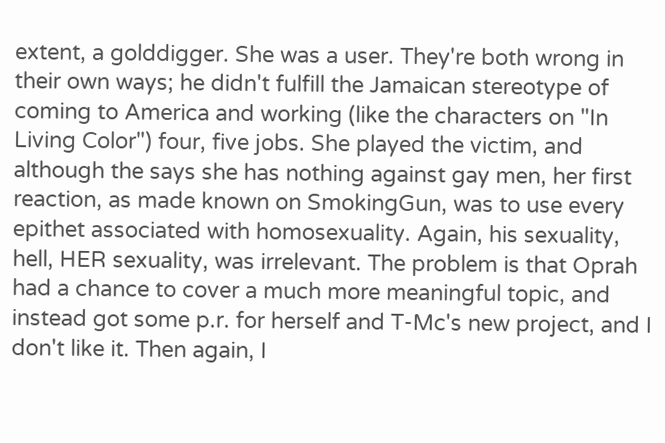extent, a golddigger. She was a user. They're both wrong in their own ways; he didn't fulfill the Jamaican stereotype of coming to America and working (like the characters on "In Living Color") four, five jobs. She played the victim, and although the says she has nothing against gay men, her first reaction, as made known on SmokingGun, was to use every epithet associated with homosexuality. Again, his sexuality, hell, HER sexuality, was irrelevant. The problem is that Oprah had a chance to cover a much more meaningful topic, and instead got some p.r. for herself and T-Mc's new project, and I don't like it. Then again, I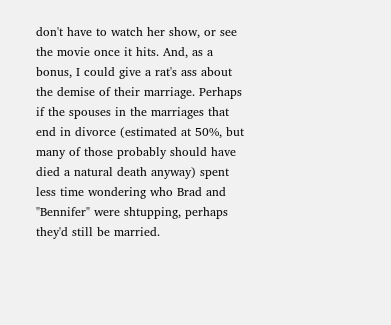don't have to watch her show, or see the movie once it hits. And, as a bonus, I could give a rat's ass about the demise of their marriage. Perhaps if the spouses in the marriages that end in divorce (estimated at 50%, but many of those probably should have died a natural death anyway) spent less time wondering who Brad and "Bennifer" were shtupping, perhaps they'd still be married.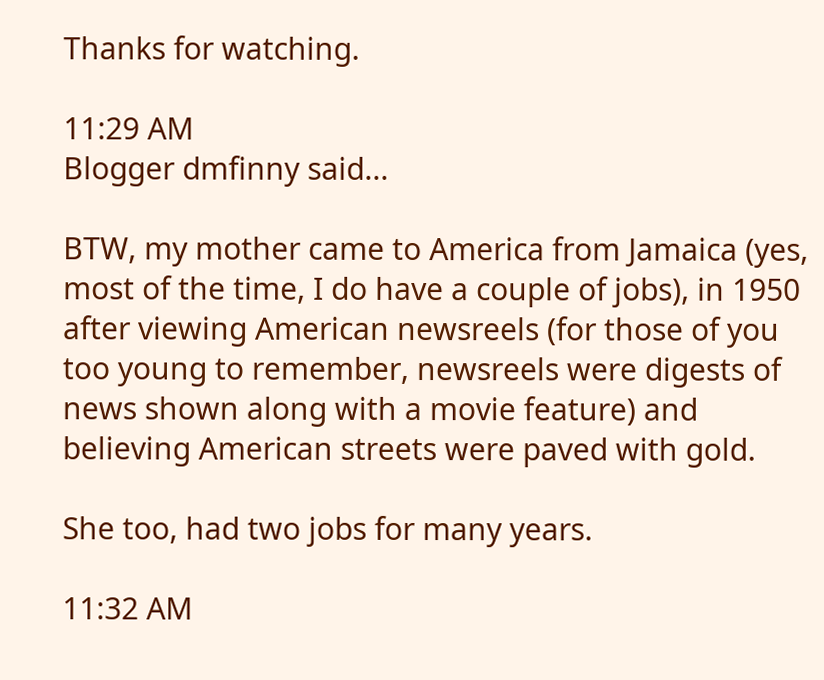Thanks for watching.

11:29 AM
Blogger dmfinny said...

BTW, my mother came to America from Jamaica (yes, most of the time, I do have a couple of jobs), in 1950 after viewing American newsreels (for those of you too young to remember, newsreels were digests of news shown along with a movie feature) and believing American streets were paved with gold.

She too, had two jobs for many years.

11:32 AM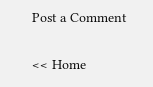Post a Comment

<< Home